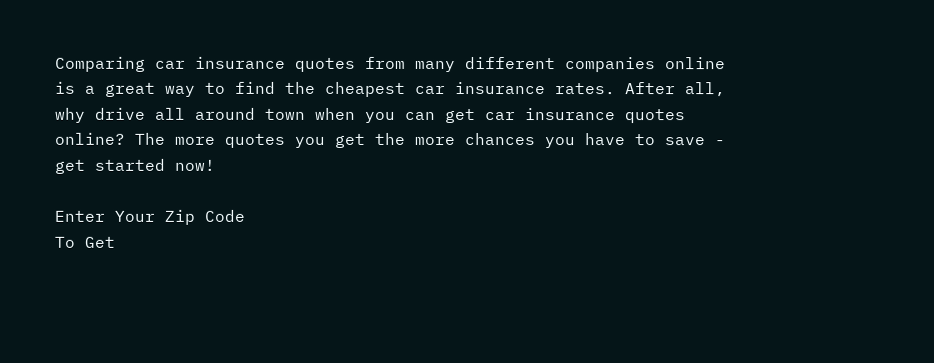Comparing car insurance quotes from many different companies online is a great way to find the cheapest car insurance rates. After all, why drive all around town when you can get car insurance quotes online? The more quotes you get the more chances you have to save - get started now!

Enter Your Zip Code
To Get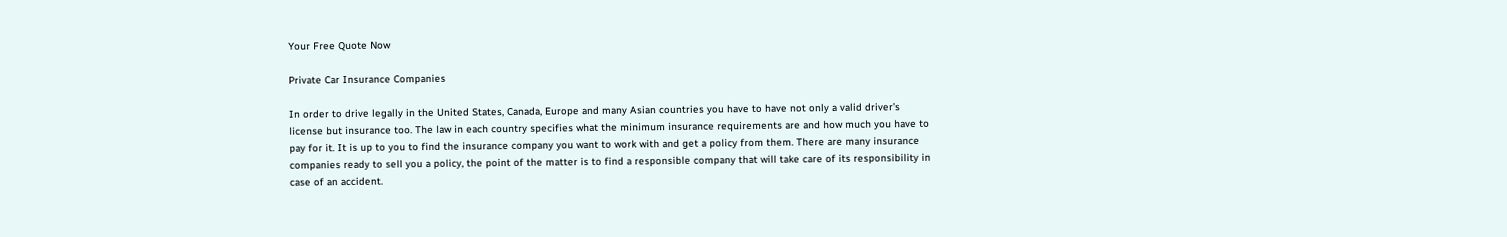Your Free Quote Now

Private Car Insurance Companies

In order to drive legally in the United States, Canada, Europe and many Asian countries you have to have not only a valid driver’s license but insurance too. The law in each country specifies what the minimum insurance requirements are and how much you have to pay for it. It is up to you to find the insurance company you want to work with and get a policy from them. There are many insurance companies ready to sell you a policy, the point of the matter is to find a responsible company that will take care of its responsibility in case of an accident.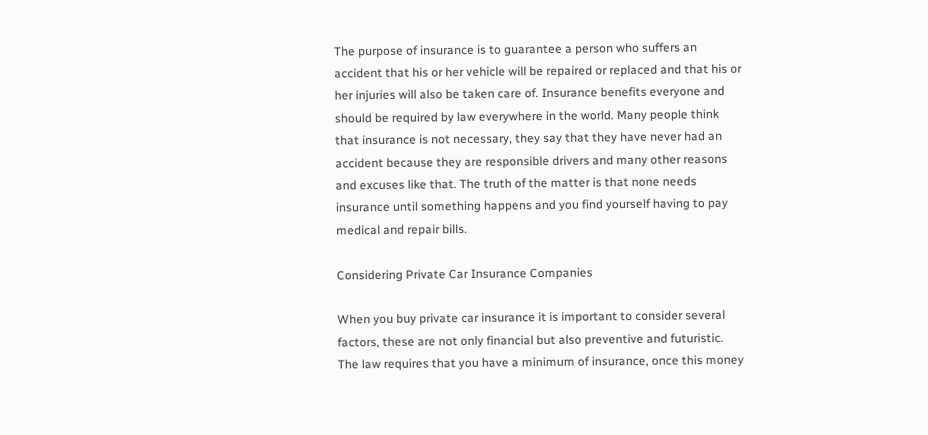The purpose of insurance is to guarantee a person who suffers an accident that his or her vehicle will be repaired or replaced and that his or her injuries will also be taken care of. Insurance benefits everyone and should be required by law everywhere in the world. Many people think that insurance is not necessary, they say that they have never had an accident because they are responsible drivers and many other reasons and excuses like that. The truth of the matter is that none needs insurance until something happens and you find yourself having to pay medical and repair bills.

Considering Private Car Insurance Companies

When you buy private car insurance it is important to consider several factors, these are not only financial but also preventive and futuristic. The law requires that you have a minimum of insurance, once this money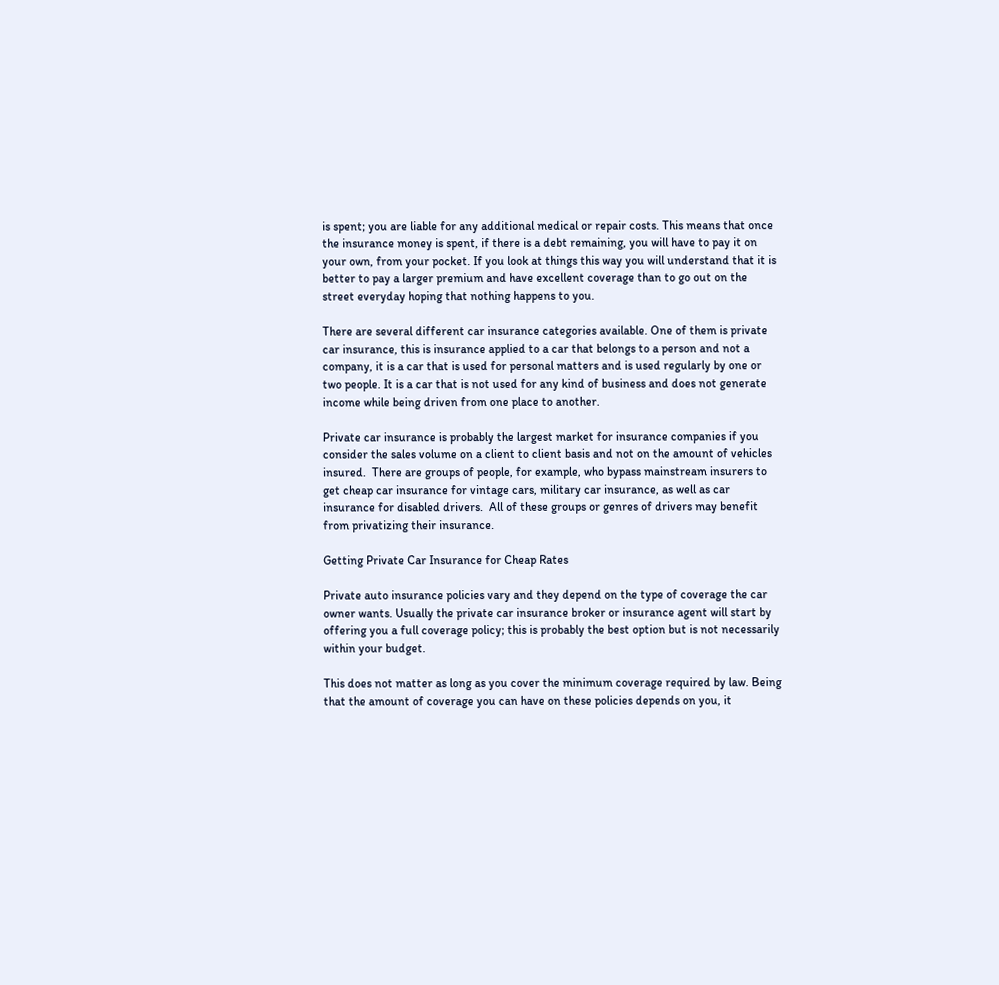is spent; you are liable for any additional medical or repair costs. This means that once the insurance money is spent, if there is a debt remaining, you will have to pay it on your own, from your pocket. If you look at things this way you will understand that it is better to pay a larger premium and have excellent coverage than to go out on the street everyday hoping that nothing happens to you.

There are several different car insurance categories available. One of them is private car insurance, this is insurance applied to a car that belongs to a person and not a company, it is a car that is used for personal matters and is used regularly by one or two people. It is a car that is not used for any kind of business and does not generate income while being driven from one place to another.

Private car insurance is probably the largest market for insurance companies if you consider the sales volume on a client to client basis and not on the amount of vehicles insured.  There are groups of people, for example, who bypass mainstream insurers to get cheap car insurance for vintage cars, military car insurance, as well as car insurance for disabled drivers.  All of these groups or genres of drivers may benefit from privatizing their insurance.

Getting Private Car Insurance for Cheap Rates

Private auto insurance policies vary and they depend on the type of coverage the car owner wants. Usually the private car insurance broker or insurance agent will start by offering you a full coverage policy; this is probably the best option but is not necessarily within your budget.

This does not matter as long as you cover the minimum coverage required by law. Being that the amount of coverage you can have on these policies depends on you, it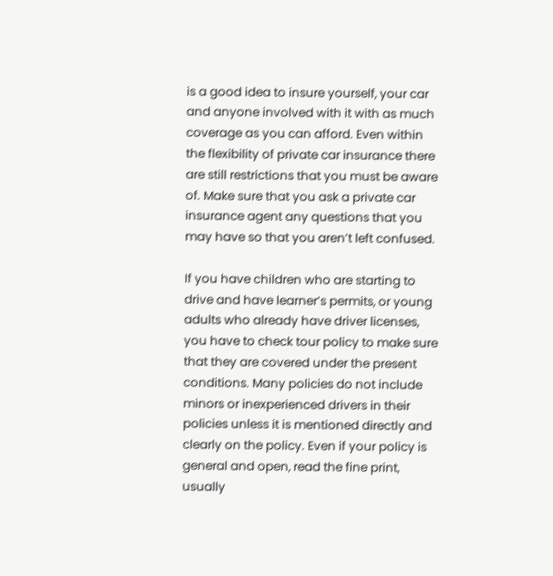is a good idea to insure yourself, your car and anyone involved with it with as much coverage as you can afford. Even within the flexibility of private car insurance there are still restrictions that you must be aware of. Make sure that you ask a private car insurance agent any questions that you may have so that you aren’t left confused.

If you have children who are starting to drive and have learner’s permits, or young adults who already have driver licenses, you have to check tour policy to make sure that they are covered under the present conditions. Many policies do not include minors or inexperienced drivers in their policies unless it is mentioned directly and clearly on the policy. Even if your policy is general and open, read the fine print, usually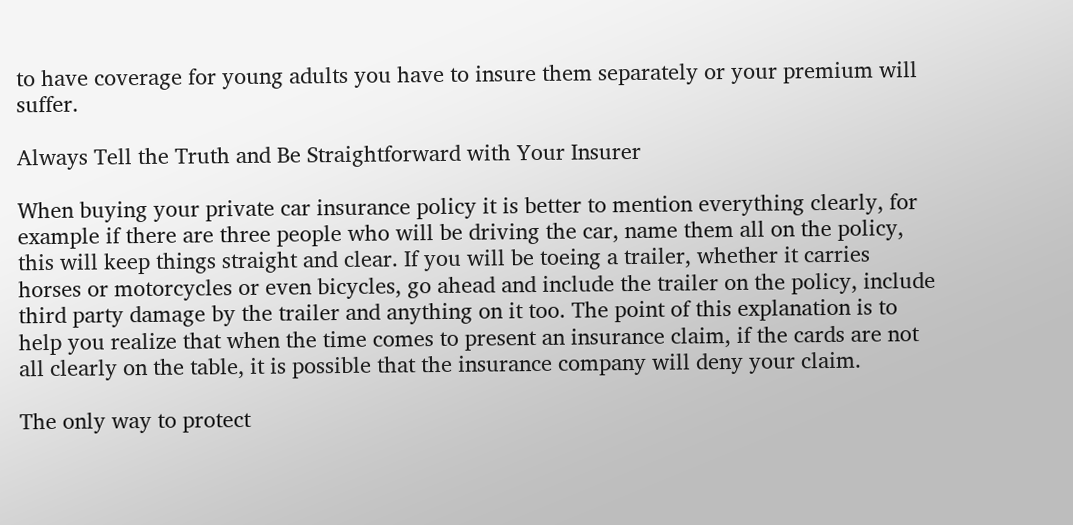to have coverage for young adults you have to insure them separately or your premium will suffer.

Always Tell the Truth and Be Straightforward with Your Insurer

When buying your private car insurance policy it is better to mention everything clearly, for example if there are three people who will be driving the car, name them all on the policy, this will keep things straight and clear. If you will be toeing a trailer, whether it carries horses or motorcycles or even bicycles, go ahead and include the trailer on the policy, include third party damage by the trailer and anything on it too. The point of this explanation is to help you realize that when the time comes to present an insurance claim, if the cards are not all clearly on the table, it is possible that the insurance company will deny your claim.

The only way to protect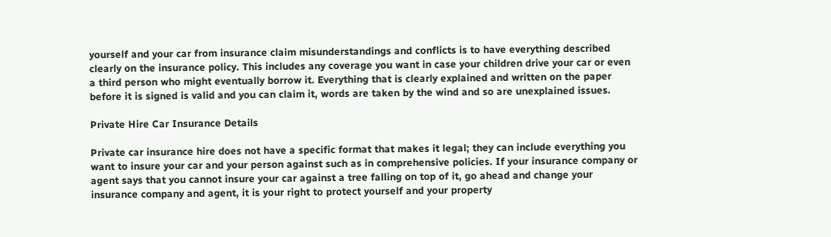yourself and your car from insurance claim misunderstandings and conflicts is to have everything described clearly on the insurance policy. This includes any coverage you want in case your children drive your car or even a third person who might eventually borrow it. Everything that is clearly explained and written on the paper before it is signed is valid and you can claim it, words are taken by the wind and so are unexplained issues.

Private Hire Car Insurance Details

Private car insurance hire does not have a specific format that makes it legal; they can include everything you want to insure your car and your person against such as in comprehensive policies. If your insurance company or agent says that you cannot insure your car against a tree falling on top of it, go ahead and change your insurance company and agent, it is your right to protect yourself and your property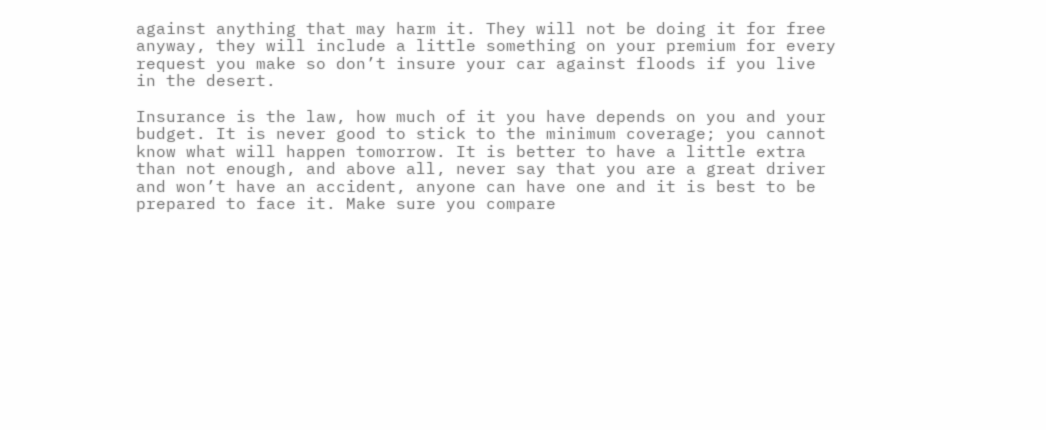against anything that may harm it. They will not be doing it for free anyway, they will include a little something on your premium for every request you make so don’t insure your car against floods if you live in the desert.

Insurance is the law, how much of it you have depends on you and your budget. It is never good to stick to the minimum coverage; you cannot know what will happen tomorrow. It is better to have a little extra than not enough, and above all, never say that you are a great driver and won’t have an accident, anyone can have one and it is best to be prepared to face it. Make sure you compare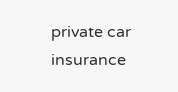private car insurance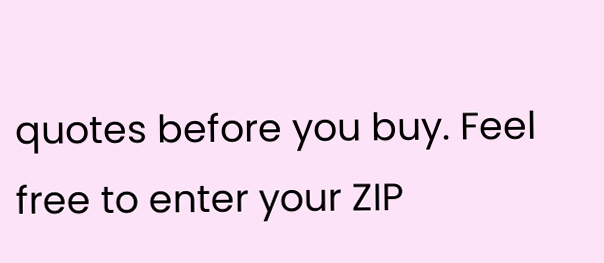quotes before you buy. Feel free to enter your ZIP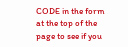CODE in the form at the top of the page to see if you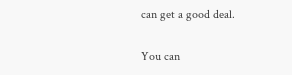can get a good deal.

You can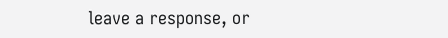leave a response, or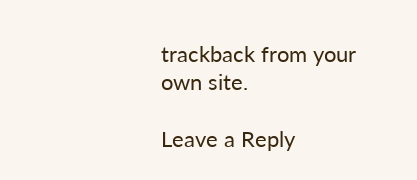trackback from your own site.

Leave a Reply